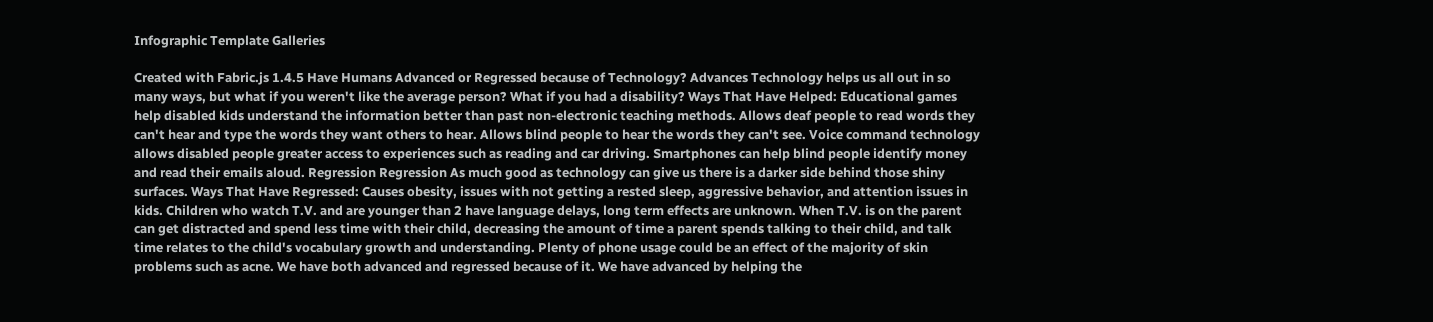Infographic Template Galleries

Created with Fabric.js 1.4.5 Have Humans Advanced or Regressed because of Technology? Advances Technology helps us all out in so many ways, but what if you weren't like the average person? What if you had a disability? Ways That Have Helped: Educational games help disabled kids understand the information better than past non-electronic teaching methods. Allows deaf people to read words they can't hear and type the words they want others to hear. Allows blind people to hear the words they can't see. Voice command technology allows disabled people greater access to experiences such as reading and car driving. Smartphones can help blind people identify money and read their emails aloud. Regression Regression As much good as technology can give us there is a darker side behind those shiny surfaces. Ways That Have Regressed: Causes obesity, issues with not getting a rested sleep, aggressive behavior, and attention issues in kids. Children who watch T.V. and are younger than 2 have language delays, long term effects are unknown. When T.V. is on the parent can get distracted and spend less time with their child, decreasing the amount of time a parent spends talking to their child, and talk time relates to the child's vocabulary growth and understanding. Plenty of phone usage could be an effect of the majority of skin problems such as acne. We have both advanced and regressed because of it. We have advanced by helping the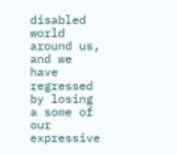disabled world around us, and we have regressed by losing a some of our expressive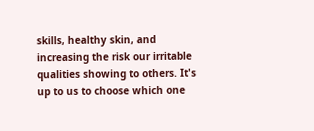skills, healthy skin, and increasing the risk our irritable qualities showing to others. It's up to us to choose which one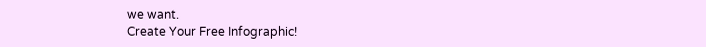we want.
Create Your Free Infographic!